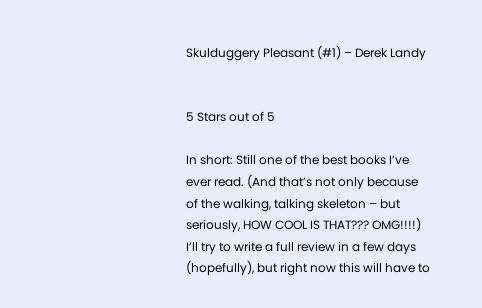Skulduggery Pleasant (#1) – Derek Landy


5 Stars out of 5

In short: Still one of the best books I’ve ever read. (And that’s not only because of the walking, talking skeleton – but seriously, HOW COOL IS THAT??? OMG!!!!) I’ll try to write a full review in a few days (hopefully), but right now this will have to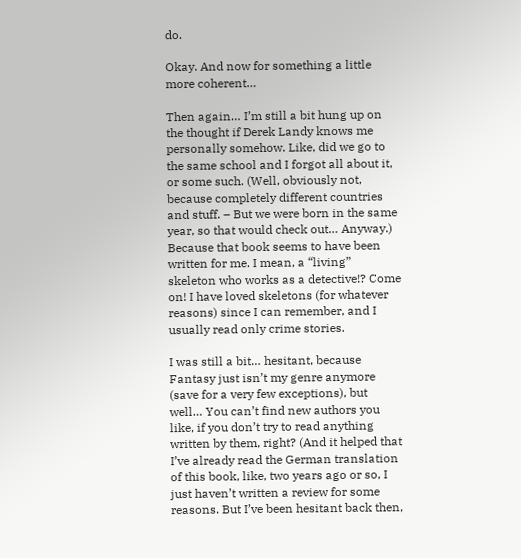do.

Okay. And now for something a little more coherent…

Then again… I’m still a bit hung up on the thought if Derek Landy knows me personally somehow. Like, did we go to the same school and I forgot all about it, or some such. (Well, obviously not, because completely different countries and stuff. – But we were born in the same year, so that would check out… Anyway.) Because that book seems to have been written for me. I mean, a “living” skeleton who works as a detective!? Come on! I have loved skeletons (for whatever reasons) since I can remember, and I usually read only crime stories.

I was still a bit… hesitant, because Fantasy just isn’t my genre anymore (save for a very few exceptions), but well… You can’t find new authors you like, if you don’t try to read anything written by them, right? (And it helped that I’ve already read the German translation of this book, like, two years ago or so, I just haven’t written a review for some reasons. But I’ve been hesitant back then,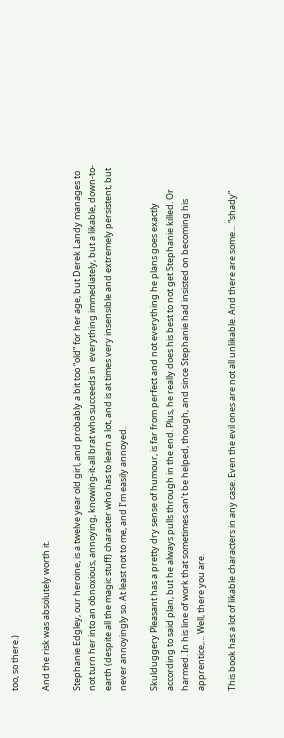too, so there.)

And the risk was absolutely worth it.

Stephanie Edgley, our heroine, is a twelve year old girl, and probably a bit too “old” for her age, but Derek Landy manages to not turn her into an obnoxious, annoying, knowing-it-all brat who succeeds in  everything immediately, but a likable, down-to-earth (despite all the magic stuff) character who has to learn a lot, and is at times very insensible and extremely persistent, but never annoyingly so. At least not to me, and I’m easily annoyed.

Skulduggery Pleasant has a pretty dry sense of humour, is far from perfect and not everything he plans goes exactly according to said plan, but he always pulls through in the end. Plus, he really does his best to not get Stephanie killed. Or harmed. In his line of work that sometimes can’t be helped, though, and since Stephanie had insisted on becoming his apprentice,… Well, there you are.

This book has a lot of likable characters in any case. Even the evil ones are not all unlikable. And there are some… “shady”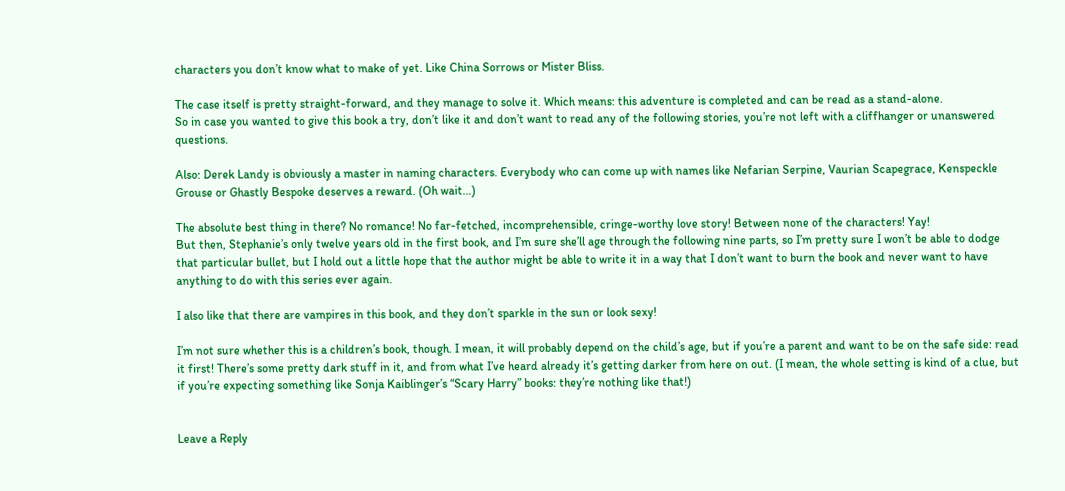characters you don’t know what to make of yet. Like China Sorrows or Mister Bliss.

The case itself is pretty straight-forward, and they manage to solve it. Which means: this adventure is completed and can be read as a stand-alone.
So in case you wanted to give this book a try, don’t like it and don’t want to read any of the following stories, you’re not left with a cliffhanger or unanswered questions.

Also: Derek Landy is obviously a master in naming characters. Everybody who can come up with names like Nefarian Serpine, Vaurian Scapegrace, Kenspeckle Grouse or Ghastly Bespoke deserves a reward. (Oh wait…)

The absolute best thing in there? No romance! No far-fetched, incomprehensible, cringe-worthy love story! Between none of the characters! Yay!
But then, Stephanie’s only twelve years old in the first book, and I’m sure she’ll age through the following nine parts, so I’m pretty sure I won’t be able to dodge that particular bullet, but I hold out a little hope that the author might be able to write it in a way that I don’t want to burn the book and never want to have anything to do with this series ever again.

I also like that there are vampires in this book, and they don’t sparkle in the sun or look sexy!

I’m not sure whether this is a children’s book, though. I mean, it will probably depend on the child’s age, but if you’re a parent and want to be on the safe side: read it first! There’s some pretty dark stuff in it, and from what I’ve heard already it’s getting darker from here on out. (I mean, the whole setting is kind of a clue, but if you’re expecting something like Sonja Kaiblinger’s “Scary Harry” books: they’re nothing like that!)


Leave a Reply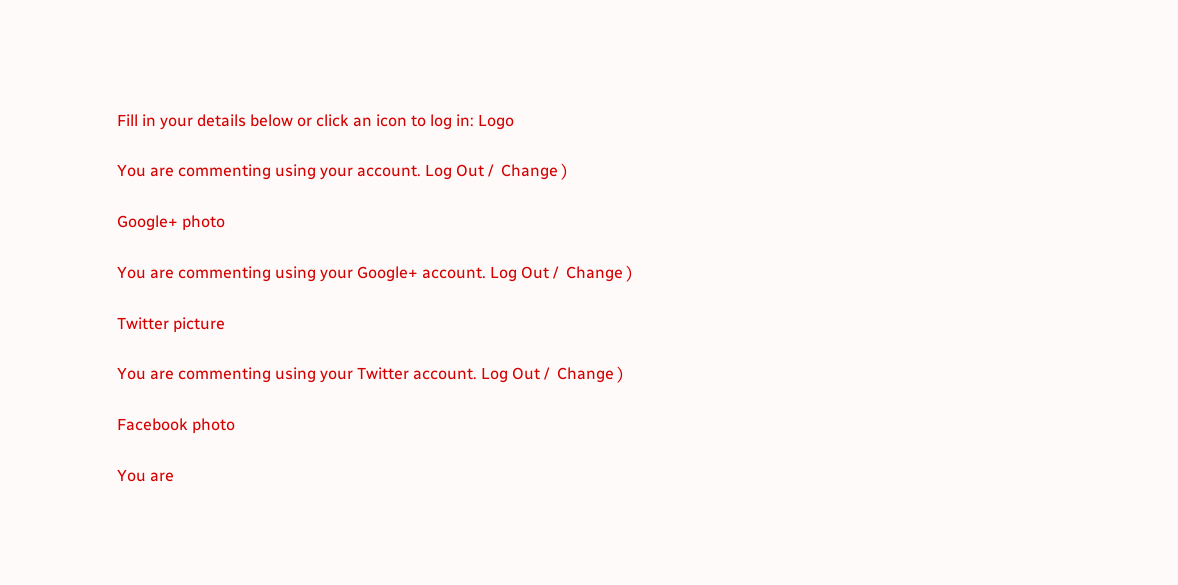Fill in your details below or click an icon to log in: Logo

You are commenting using your account. Log Out /  Change )

Google+ photo

You are commenting using your Google+ account. Log Out /  Change )

Twitter picture

You are commenting using your Twitter account. Log Out /  Change )

Facebook photo

You are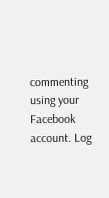commenting using your Facebook account. Log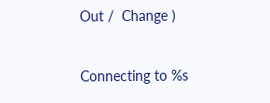Out /  Change )


Connecting to %s